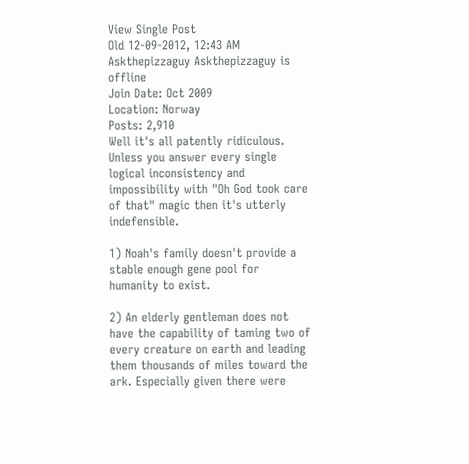View Single Post
Old 12-09-2012, 12:43 AM
Askthepizzaguy Askthepizzaguy is offline
Join Date: Oct 2009
Location: Norway
Posts: 2,910
Well it's all patently ridiculous. Unless you answer every single logical inconsistency and impossibility with "Oh God took care of that" magic then it's utterly indefensible.

1) Noah's family doesn't provide a stable enough gene pool for humanity to exist.

2) An elderly gentleman does not have the capability of taming two of every creature on earth and leading them thousands of miles toward the ark. Especially given there were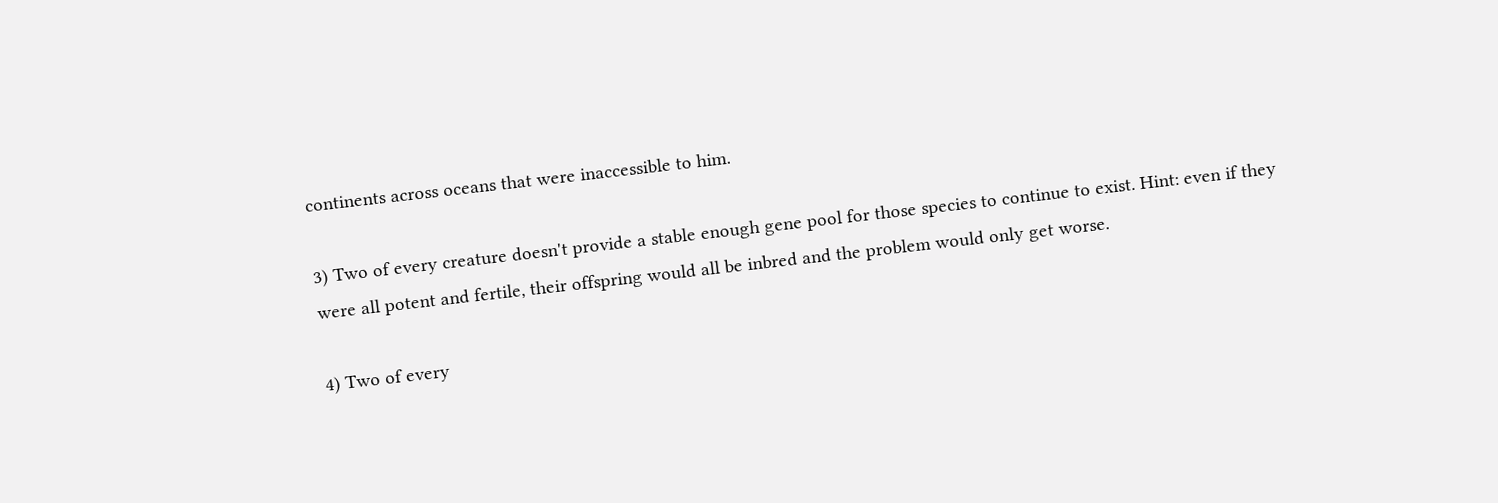continents across oceans that were inaccessible to him.

3) Two of every creature doesn't provide a stable enough gene pool for those species to continue to exist. Hint: even if they were all potent and fertile, their offspring would all be inbred and the problem would only get worse.

4) Two of every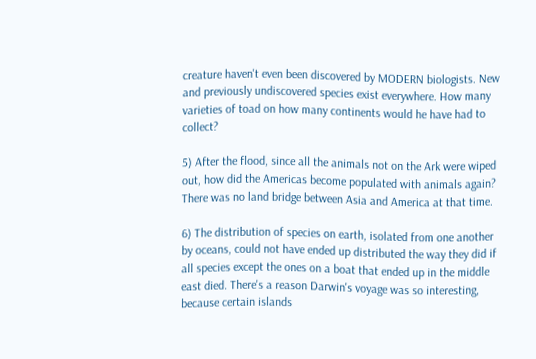creature haven't even been discovered by MODERN biologists. New and previously undiscovered species exist everywhere. How many varieties of toad on how many continents would he have had to collect?

5) After the flood, since all the animals not on the Ark were wiped out, how did the Americas become populated with animals again? There was no land bridge between Asia and America at that time.

6) The distribution of species on earth, isolated from one another by oceans, could not have ended up distributed the way they did if all species except the ones on a boat that ended up in the middle east died. There's a reason Darwin's voyage was so interesting, because certain islands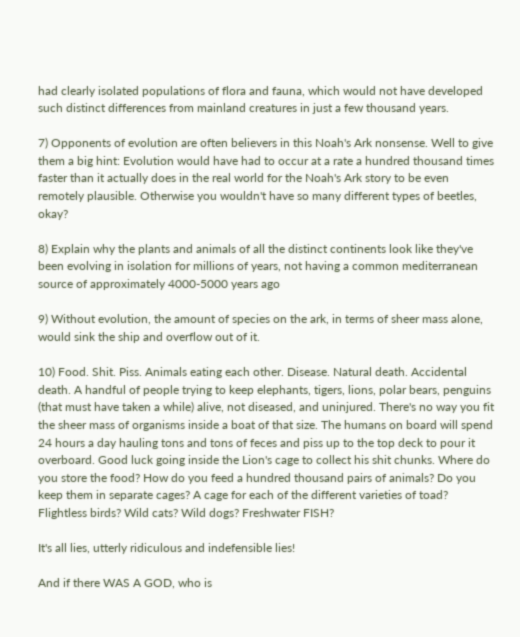had clearly isolated populations of flora and fauna, which would not have developed such distinct differences from mainland creatures in just a few thousand years.

7) Opponents of evolution are often believers in this Noah's Ark nonsense. Well to give them a big hint: Evolution would have had to occur at a rate a hundred thousand times faster than it actually does in the real world for the Noah's Ark story to be even remotely plausible. Otherwise you wouldn't have so many different types of beetles, okay?

8) Explain why the plants and animals of all the distinct continents look like they've been evolving in isolation for millions of years, not having a common mediterranean source of approximately 4000-5000 years ago

9) Without evolution, the amount of species on the ark, in terms of sheer mass alone, would sink the ship and overflow out of it.

10) Food. Shit. Piss. Animals eating each other. Disease. Natural death. Accidental death. A handful of people trying to keep elephants, tigers, lions, polar bears, penguins (that must have taken a while) alive, not diseased, and uninjured. There's no way you fit the sheer mass of organisms inside a boat of that size. The humans on board will spend 24 hours a day hauling tons and tons of feces and piss up to the top deck to pour it overboard. Good luck going inside the Lion's cage to collect his shit chunks. Where do you store the food? How do you feed a hundred thousand pairs of animals? Do you keep them in separate cages? A cage for each of the different varieties of toad? Flightless birds? Wild cats? Wild dogs? Freshwater FISH?

It's all lies, utterly ridiculous and indefensible lies!

And if there WAS A GOD, who is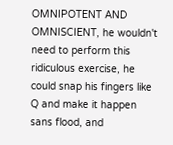OMNIPOTENT AND OMNISCIENT, he wouldn't need to perform this ridiculous exercise, he could snap his fingers like Q and make it happen sans flood, and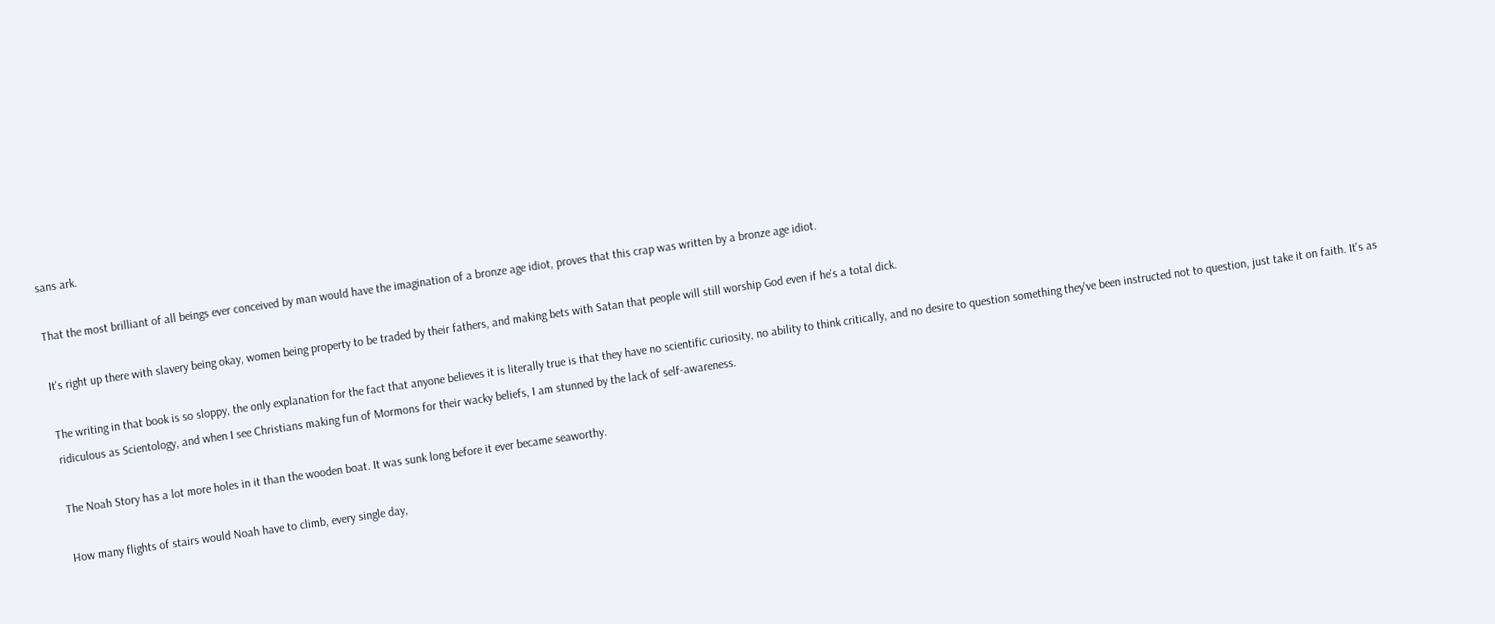sans ark.

That the most brilliant of all beings ever conceived by man would have the imagination of a bronze age idiot, proves that this crap was written by a bronze age idiot.

It's right up there with slavery being okay, women being property to be traded by their fathers, and making bets with Satan that people will still worship God even if he's a total dick.

The writing in that book is so sloppy, the only explanation for the fact that anyone believes it is literally true is that they have no scientific curiosity, no ability to think critically, and no desire to question something they've been instructed not to question, just take it on faith. It's as ridiculous as Scientology, and when I see Christians making fun of Mormons for their wacky beliefs, I am stunned by the lack of self-awareness.

The Noah Story has a lot more holes in it than the wooden boat. It was sunk long before it ever became seaworthy.

How many flights of stairs would Noah have to climb, every single day,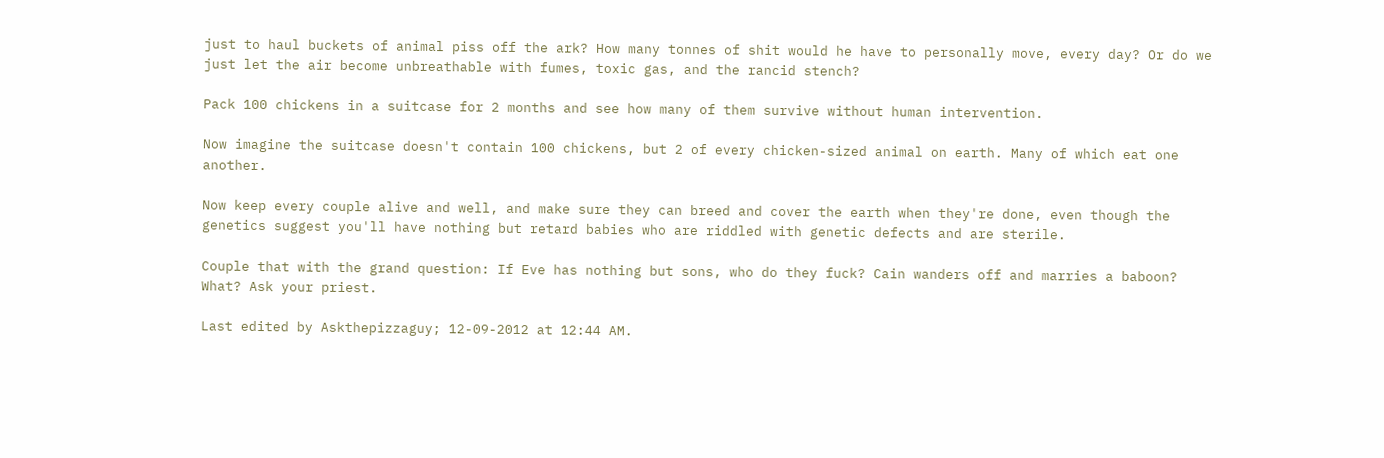just to haul buckets of animal piss off the ark? How many tonnes of shit would he have to personally move, every day? Or do we just let the air become unbreathable with fumes, toxic gas, and the rancid stench?

Pack 100 chickens in a suitcase for 2 months and see how many of them survive without human intervention.

Now imagine the suitcase doesn't contain 100 chickens, but 2 of every chicken-sized animal on earth. Many of which eat one another.

Now keep every couple alive and well, and make sure they can breed and cover the earth when they're done, even though the genetics suggest you'll have nothing but retard babies who are riddled with genetic defects and are sterile.

Couple that with the grand question: If Eve has nothing but sons, who do they fuck? Cain wanders off and marries a baboon? What? Ask your priest.

Last edited by Askthepizzaguy; 12-09-2012 at 12:44 AM.